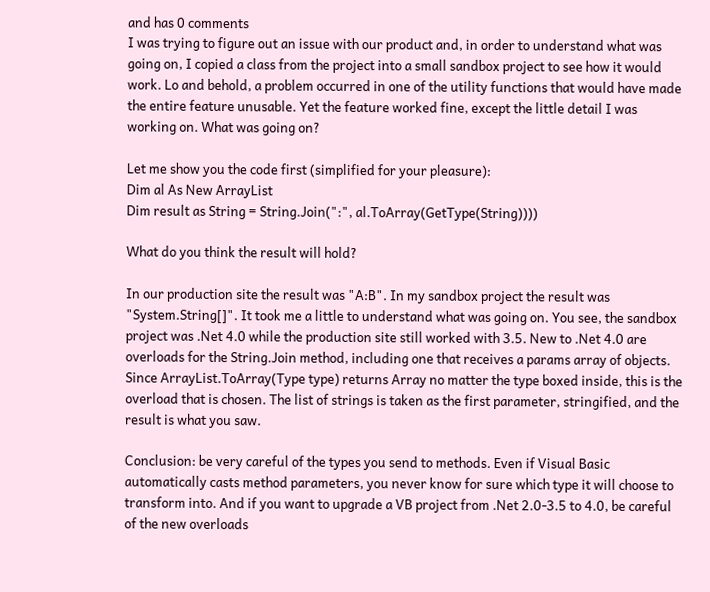and has 0 comments
I was trying to figure out an issue with our product and, in order to understand what was going on, I copied a class from the project into a small sandbox project to see how it would work. Lo and behold, a problem occurred in one of the utility functions that would have made the entire feature unusable. Yet the feature worked fine, except the little detail I was working on. What was going on?

Let me show you the code first (simplified for your pleasure):
Dim al As New ArrayList
Dim result as String = String.Join(":", al.ToArray(GetType(String))))

What do you think the result will hold?

In our production site the result was "A:B". In my sandbox project the result was "System.String[]". It took me a little to understand what was going on. You see, the sandbox project was .Net 4.0 while the production site still worked with 3.5. New to .Net 4.0 are overloads for the String.Join method, including one that receives a params array of objects. Since ArrayList.ToArray(Type type) returns Array no matter the type boxed inside, this is the overload that is chosen. The list of strings is taken as the first parameter, stringified, and the result is what you saw.

Conclusion: be very careful of the types you send to methods. Even if Visual Basic automatically casts method parameters, you never know for sure which type it will choose to transform into. And if you want to upgrade a VB project from .Net 2.0-3.5 to 4.0, be careful of the new overloads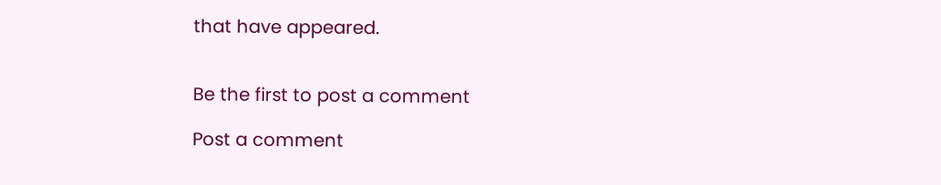that have appeared.


Be the first to post a comment

Post a comment